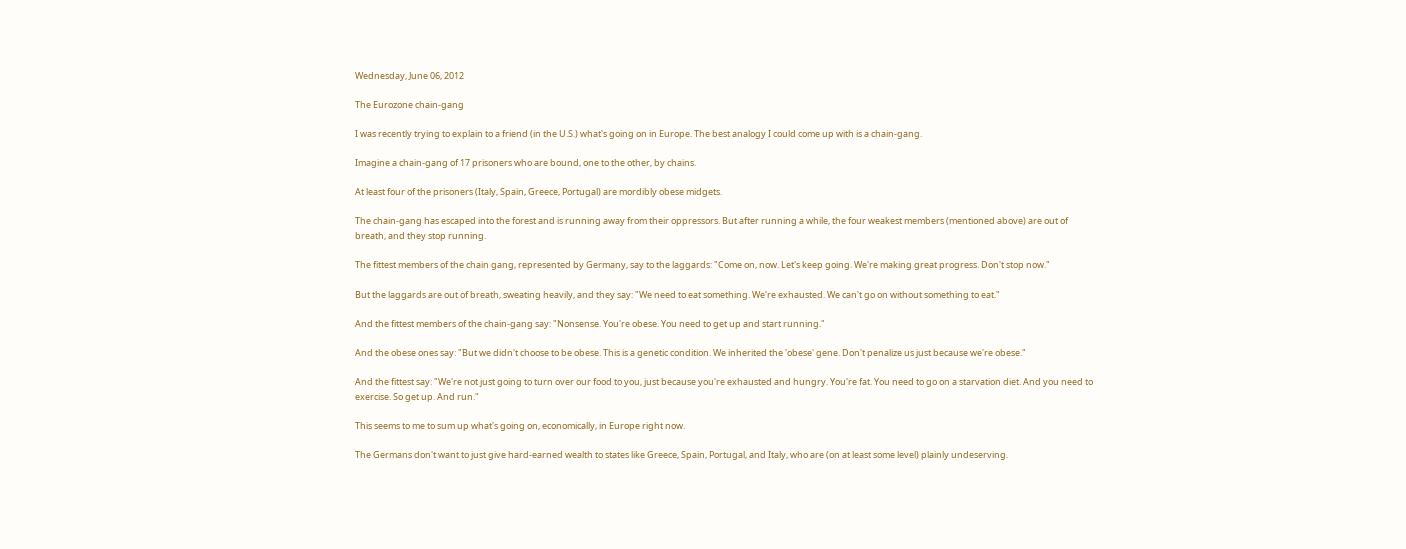Wednesday, June 06, 2012

The Eurozone chain-gang

I was recently trying to explain to a friend (in the U.S.) what's going on in Europe. The best analogy I could come up with is a chain-gang.

Imagine a chain-gang of 17 prisoners who are bound, one to the other, by chains.

At least four of the prisoners (Italy, Spain, Greece, Portugal) are mordibly obese midgets.

The chain-gang has escaped into the forest and is running away from their oppressors. But after running a while, the four weakest members (mentioned above) are out of breath, and they stop running.

The fittest members of the chain gang, represented by Germany, say to the laggards: "Come on, now. Let's keep going. We're making great progress. Don't stop now."

But the laggards are out of breath, sweating heavily, and they say: "We need to eat something. We're exhausted. We can't go on without something to eat."

And the fittest members of the chain-gang say: "Nonsense. You're obese. You need to get up and start running."

And the obese ones say: "But we didn't choose to be obese. This is a genetic condition. We inherited the 'obese' gene. Don't penalize us just because we're obese."

And the fittest say: "We're not just going to turn over our food to you, just because you're exhausted and hungry. You're fat. You need to go on a starvation diet. And you need to exercise. So get up. And run."

This seems to me to sum up what's going on, economically, in Europe right now.

The Germans don't want to just give hard-earned wealth to states like Greece, Spain, Portugal, and Italy, who are (on at least some level) plainly undeserving.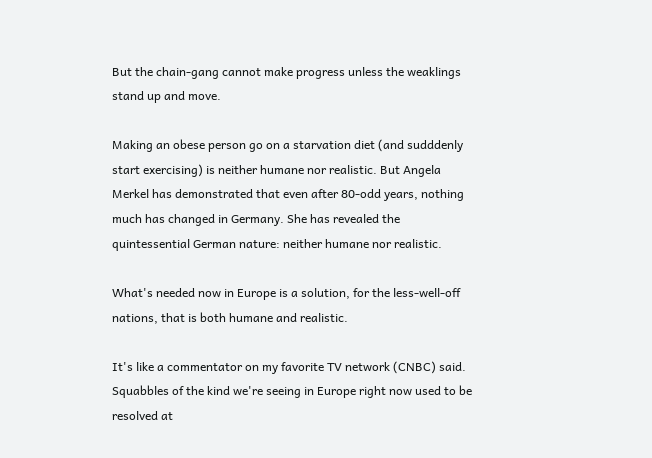But the chain-gang cannot make progress unless the weaklings stand up and move.

Making an obese person go on a starvation diet (and sudddenly start exercising) is neither humane nor realistic. But Angela Merkel has demonstrated that even after 80-odd years, nothing much has changed in Germany. She has revealed the quintessential German nature: neither humane nor realistic.

What's needed now in Europe is a solution, for the less-well-off nations, that is both humane and realistic.

It's like a commentator on my favorite TV network (CNBC) said. Squabbles of the kind we're seeing in Europe right now used to be resolved at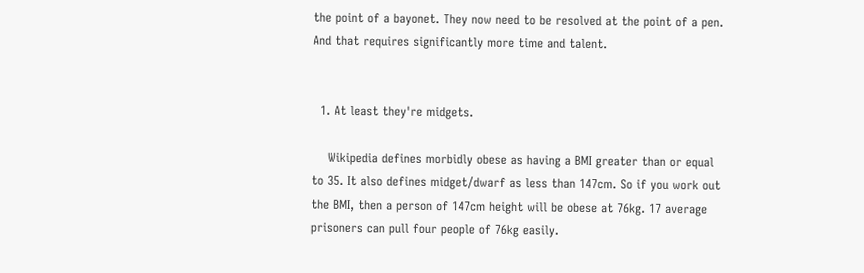the point of a bayonet. They now need to be resolved at the point of a pen. And that requires significantly more time and talent.


  1. At least they're midgets.

    Wikipedia defines morbidly obese as having a BMI greater than or equal to 35. It also defines midget/dwarf as less than 147cm. So if you work out the BMI, then a person of 147cm height will be obese at 76kg. 17 average prisoners can pull four people of 76kg easily.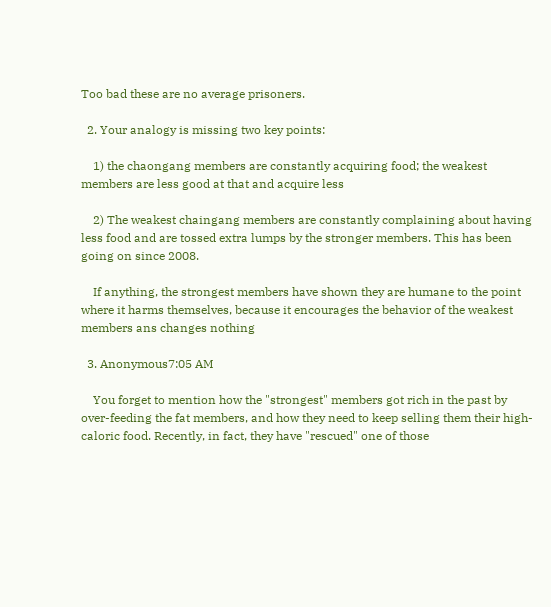Too bad these are no average prisoners.

  2. Your analogy is missing two key points:

    1) the chaongang members are constantly acquiring food; the weakest members are less good at that and acquire less

    2) The weakest chaingang members are constantly complaining about having less food and are tossed extra lumps by the stronger members. This has been going on since 2008.

    If anything, the strongest members have shown they are humane to the point where it harms themselves, because it encourages the behavior of the weakest members ans changes nothing

  3. Anonymous7:05 AM

    You forget to mention how the "strongest" members got rich in the past by over-feeding the fat members, and how they need to keep selling them their high-caloric food. Recently, in fact, they have "rescued" one of those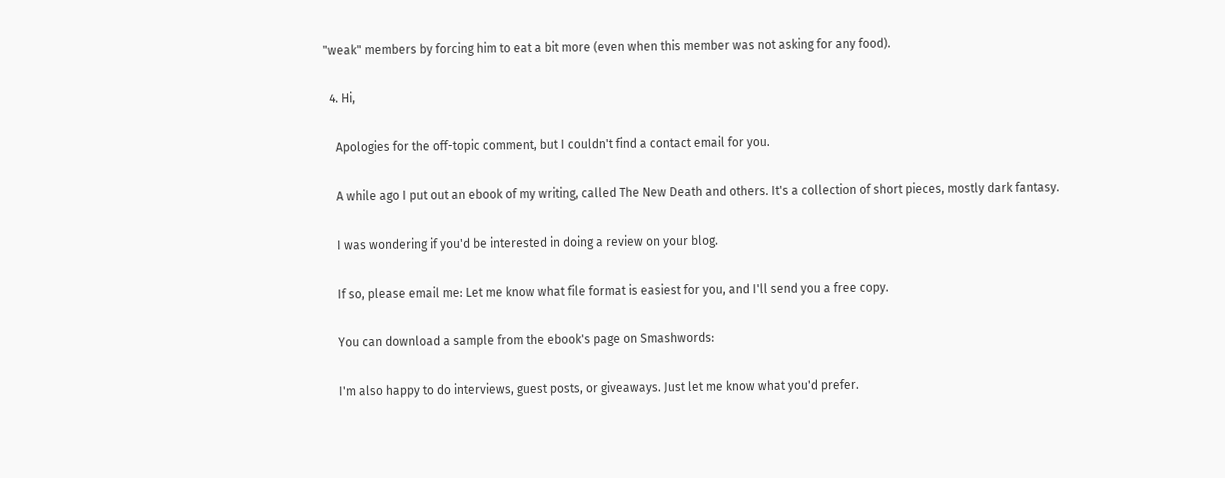"weak" members by forcing him to eat a bit more (even when this member was not asking for any food).

  4. Hi,

    Apologies for the off-topic comment, but I couldn't find a contact email for you.

    A while ago I put out an ebook of my writing, called The New Death and others. It's a collection of short pieces, mostly dark fantasy.

    I was wondering if you'd be interested in doing a review on your blog.

    If so, please email me: Let me know what file format is easiest for you, and I'll send you a free copy.

    You can download a sample from the ebook's page on Smashwords:

    I'm also happy to do interviews, guest posts, or giveaways. Just let me know what you'd prefer.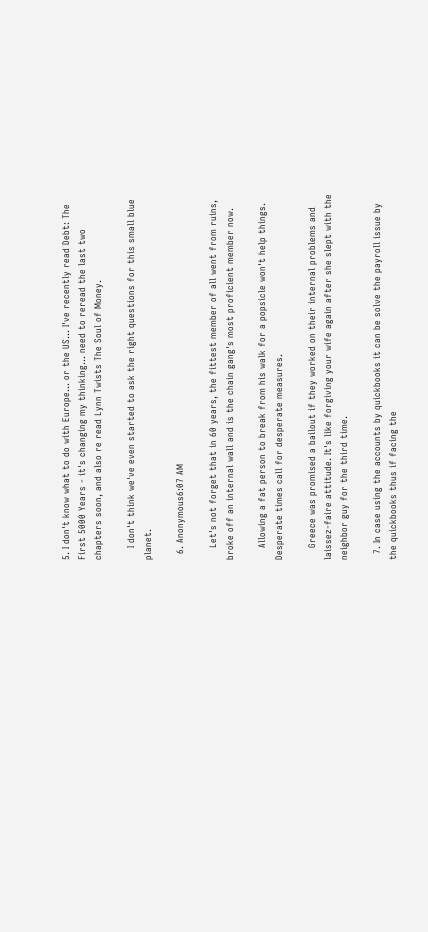5. I don't know what to do with Europe... or the US... I've recently read Debt: The First 5000 Years - it's changing my thinking... need to reread the last two chapters soon, and also re read Lynn Twists The Soul of Money.

    I don't think we've even started to ask the right questions for this small blue planet.

  6. Anonymous6:07 AM

    Let's not forget that in 60 years, the fittest member of all went from ruins, broke off an internal wall and is the chain gang's most proficient member now.

    Allowing a fat person to break from his walk for a popsicle won't help things. Desperate times call for desperate measures.

    Greece was promised a bailout if they worked on their internal problems and laissez-faire attitude. It's like forgiving your wife again after she slept with the neighbor guy for the third time.

  7. In case using the accounts by quickbooks it can be solve the payroll issue by the quickbooks thus if facing the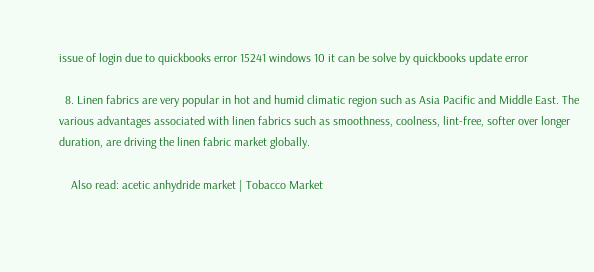issue of login due to quickbooks error 15241 windows 10 it can be solve by quickbooks update error

  8. Linen fabrics are very popular in hot and humid climatic region such as Asia Pacific and Middle East. The various advantages associated with linen fabrics such as smoothness, coolness, lint-free, softer over longer duration, are driving the linen fabric market globally.

    Also read: acetic anhydride market | Tobacco Market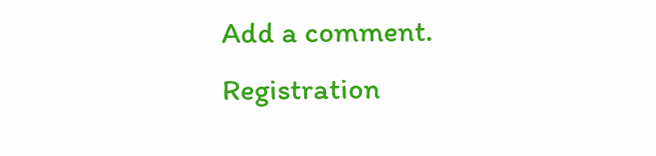Add a comment. Registration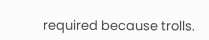required because trolls.